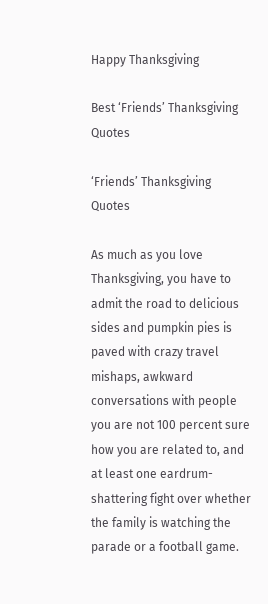Happy Thanksgiving

Best ‘Friends’ Thanksgiving Quotes

‘Friends’ Thanksgiving Quotes

As much as you love Thanksgiving, you have to admit the road to delicious sides and pumpkin pies is paved with crazy travel mishaps, awkward conversations with people you are not 100 percent sure how you are related to, and at least one eardrum-shattering fight over whether the family is watching the parade or a football game.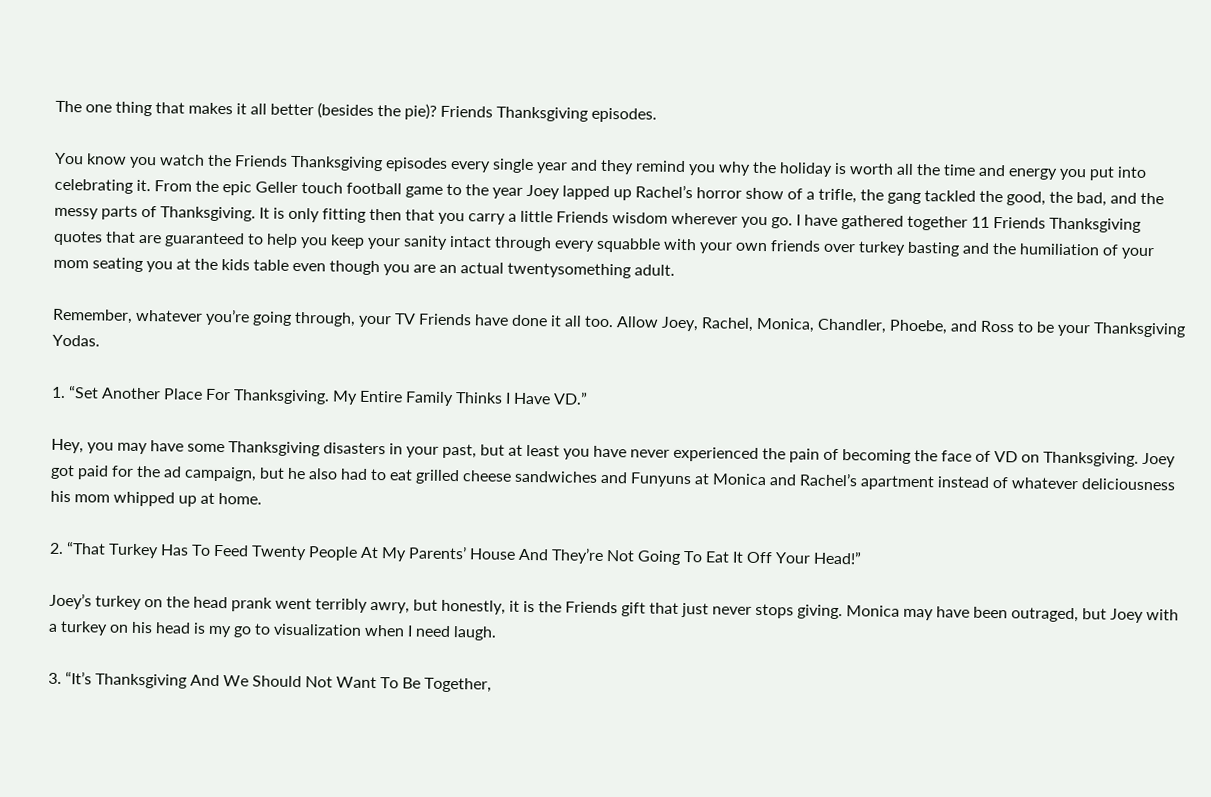The one thing that makes it all better (besides the pie)? Friends Thanksgiving episodes.

You know you watch the Friends Thanksgiving episodes every single year and they remind you why the holiday is worth all the time and energy you put into celebrating it. From the epic Geller touch football game to the year Joey lapped up Rachel’s horror show of a trifle, the gang tackled the good, the bad, and the messy parts of Thanksgiving. It is only fitting then that you carry a little Friends wisdom wherever you go. I have gathered together 11 Friends Thanksgiving quotes that are guaranteed to help you keep your sanity intact through every squabble with your own friends over turkey basting and the humiliation of your mom seating you at the kids table even though you are an actual twentysomething adult.

Remember, whatever you’re going through, your TV Friends have done it all too. Allow Joey, Rachel, Monica, Chandler, Phoebe, and Ross to be your Thanksgiving Yodas.

1. “Set Another Place For Thanksgiving. My Entire Family Thinks I Have VD.”

Hey, you may have some Thanksgiving disasters in your past, but at least you have never experienced the pain of becoming the face of VD on Thanksgiving. Joey got paid for the ad campaign, but he also had to eat grilled cheese sandwiches and Funyuns at Monica and Rachel’s apartment instead of whatever deliciousness his mom whipped up at home.

2. “That Turkey Has To Feed Twenty People At My Parents’ House And They’re Not Going To Eat It Off Your Head!”

Joey’s turkey on the head prank went terribly awry, but honestly, it is the Friends gift that just never stops giving. Monica may have been outraged, but Joey with a turkey on his head is my go to visualization when I need laugh.

3. “It’s Thanksgiving And We Should Not Want To Be Together,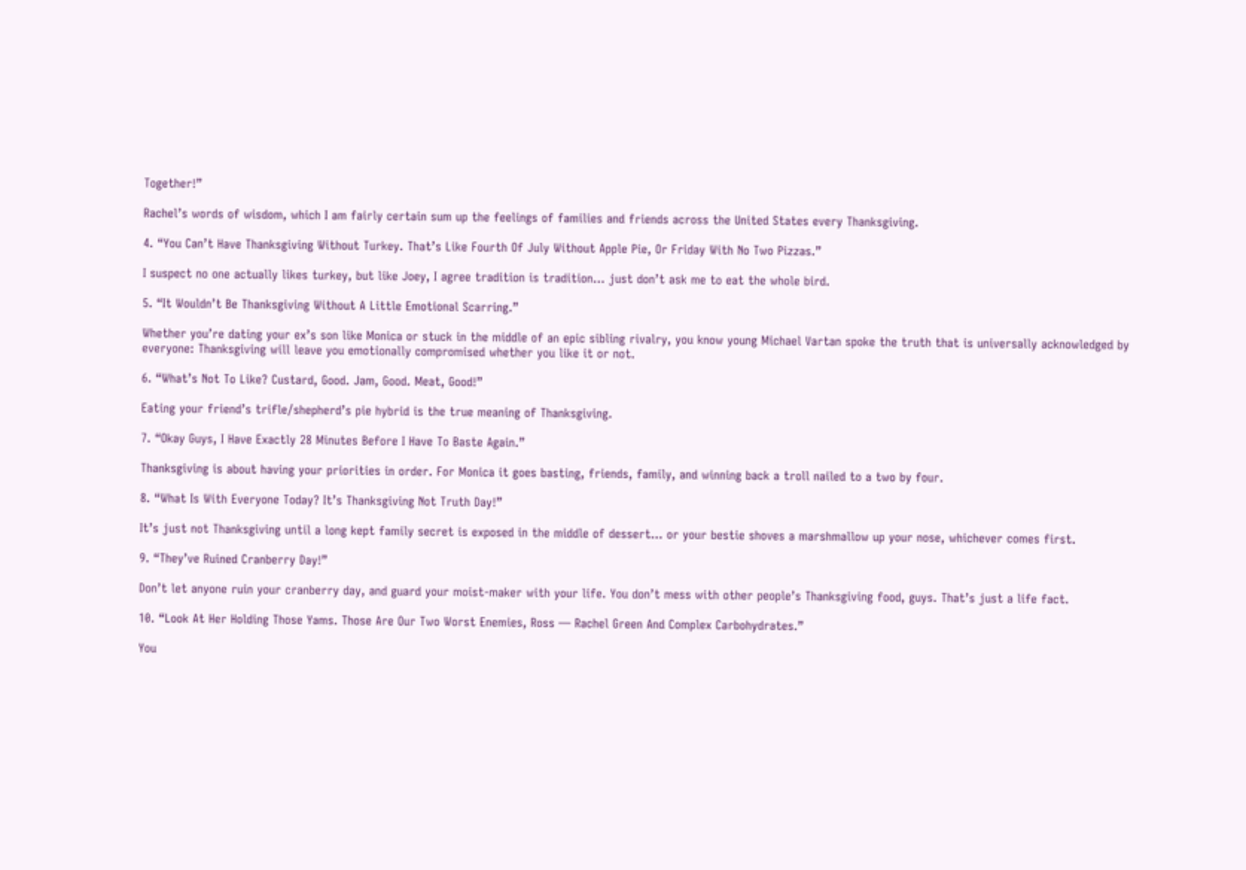Together!”

Rachel’s words of wisdom, which I am fairly certain sum up the feelings of families and friends across the United States every Thanksgiving.

4. “You Can’t Have Thanksgiving Without Turkey. That’s Like Fourth Of July Without Apple Pie, Or Friday With No Two Pizzas.”

I suspect no one actually likes turkey, but like Joey, I agree tradition is tradition… just don’t ask me to eat the whole bird.

5. “It Wouldn’t Be Thanksgiving Without A Little Emotional Scarring.”

Whether you’re dating your ex’s son like Monica or stuck in the middle of an epic sibling rivalry, you know young Michael Vartan spoke the truth that is universally acknowledged by everyone: Thanksgiving will leave you emotionally compromised whether you like it or not.

6. “What’s Not To Like? Custard, Good. Jam, Good. Meat, Good!”

Eating your friend’s trifle/shepherd’s pie hybrid is the true meaning of Thanksgiving.

7. “Okay Guys, I Have Exactly 28 Minutes Before I Have To Baste Again.”

Thanksgiving is about having your priorities in order. For Monica it goes basting, friends, family, and winning back a troll nailed to a two by four.

8. “What Is With Everyone Today? It’s Thanksgiving Not Truth Day!”

It’s just not Thanksgiving until a long kept family secret is exposed in the middle of dessert… or your bestie shoves a marshmallow up your nose, whichever comes first.

9. “They’ve Ruined Cranberry Day!”

Don’t let anyone ruin your cranberry day, and guard your moist-maker with your life. You don’t mess with other people’s Thanksgiving food, guys. That’s just a life fact.

10. “Look At Her Holding Those Yams. Those Are Our Two Worst Enemies, Ross — Rachel Green And Complex Carbohydrates.”

You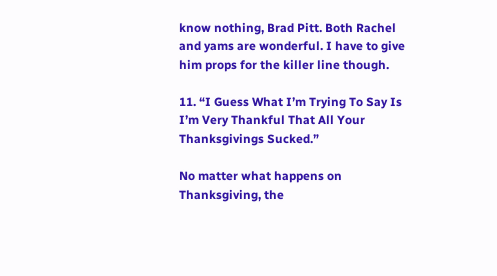know nothing, Brad Pitt. Both Rachel and yams are wonderful. I have to give him props for the killer line though.

11. “I Guess What I’m Trying To Say Is I’m Very Thankful That All Your Thanksgivings Sucked.”

No matter what happens on Thanksgiving, the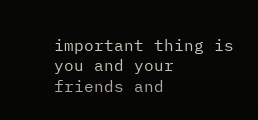important thing is you and your friends and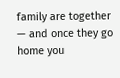family are together — and once they go home you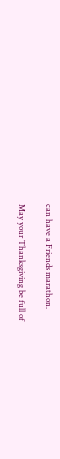can have a Friends marathon.

May your Thanksgiving be full of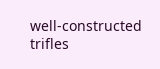well-constructed trifles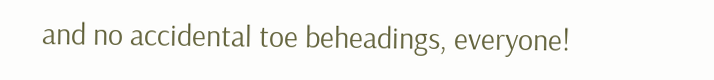and no accidental toe beheadings, everyone!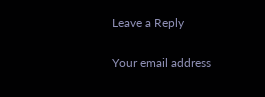Leave a Reply

Your email address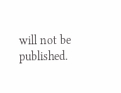will not be published.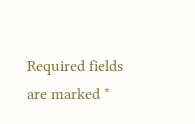Required fields are marked *